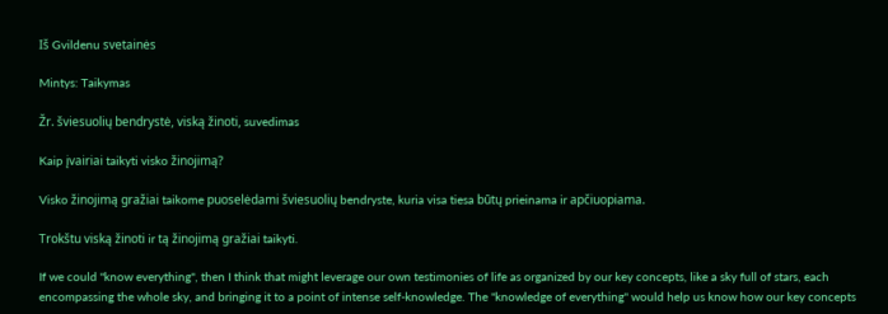Iš Gvildenu svetainės

Mintys: Taikymas

Žr. šviesuolių bendrystė, viską žinoti, suvedimas

Kaip įvairiai taikyti visko žinojimą?

Visko žinojimą gražiai taikome puoselėdami šviesuolių bendryste, kuria visa tiesa būtų prieinama ir apčiuopiama.

Trokštu viską žinoti ir tą žinojimą gražiai taikyti.

If we could "know everything", then I think that might leverage our own testimonies of life as organized by our key concepts, like a sky full of stars, each encompassing the whole sky, and bringing it to a point of intense self-knowledge. The "knowledge of everything" would help us know how our key concepts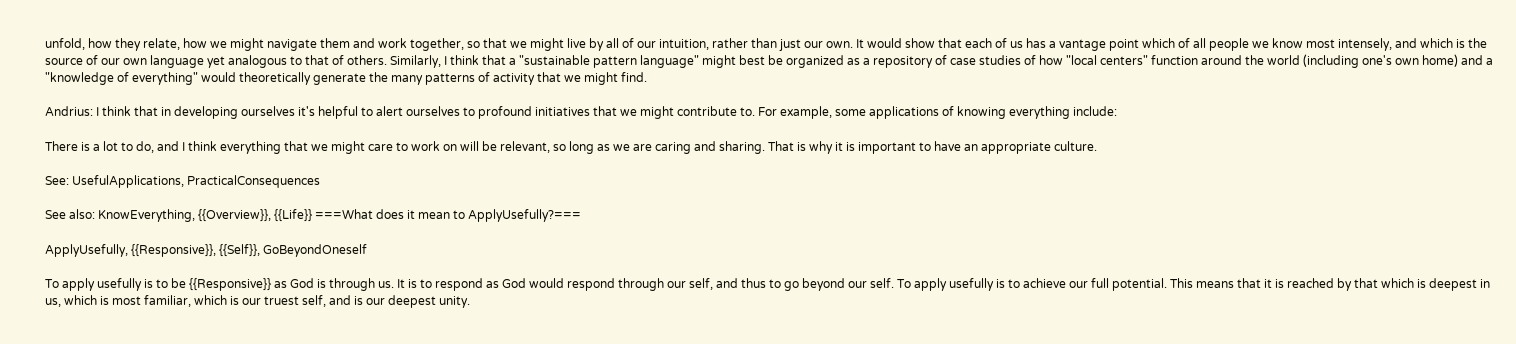unfold, how they relate, how we might navigate them and work together, so that we might live by all of our intuition, rather than just our own. It would show that each of us has a vantage point which of all people we know most intensely, and which is the source of our own language yet analogous to that of others. Similarly, I think that a "sustainable pattern language" might best be organized as a repository of case studies of how "local centers" function around the world (including one's own home) and a "knowledge of everything" would theoretically generate the many patterns of activity that we might find.

Andrius: I think that in developing ourselves it's helpful to alert ourselves to profound initiatives that we might contribute to. For example, some applications of knowing everything include:

There is a lot to do, and I think everything that we might care to work on will be relevant, so long as we are caring and sharing. That is why it is important to have an appropriate culture.

See: UsefulApplications, PracticalConsequences

See also: KnowEverything, {{Overview}}, {{Life}} ===What does it mean to ApplyUsefully?===

ApplyUsefully, {{Responsive}}, {{Self}}, GoBeyondOneself

To apply usefully is to be {{Responsive}} as God is through us. It is to respond as God would respond through our self, and thus to go beyond our self. To apply usefully is to achieve our full potential. This means that it is reached by that which is deepest in us, which is most familiar, which is our truest self, and is our deepest unity.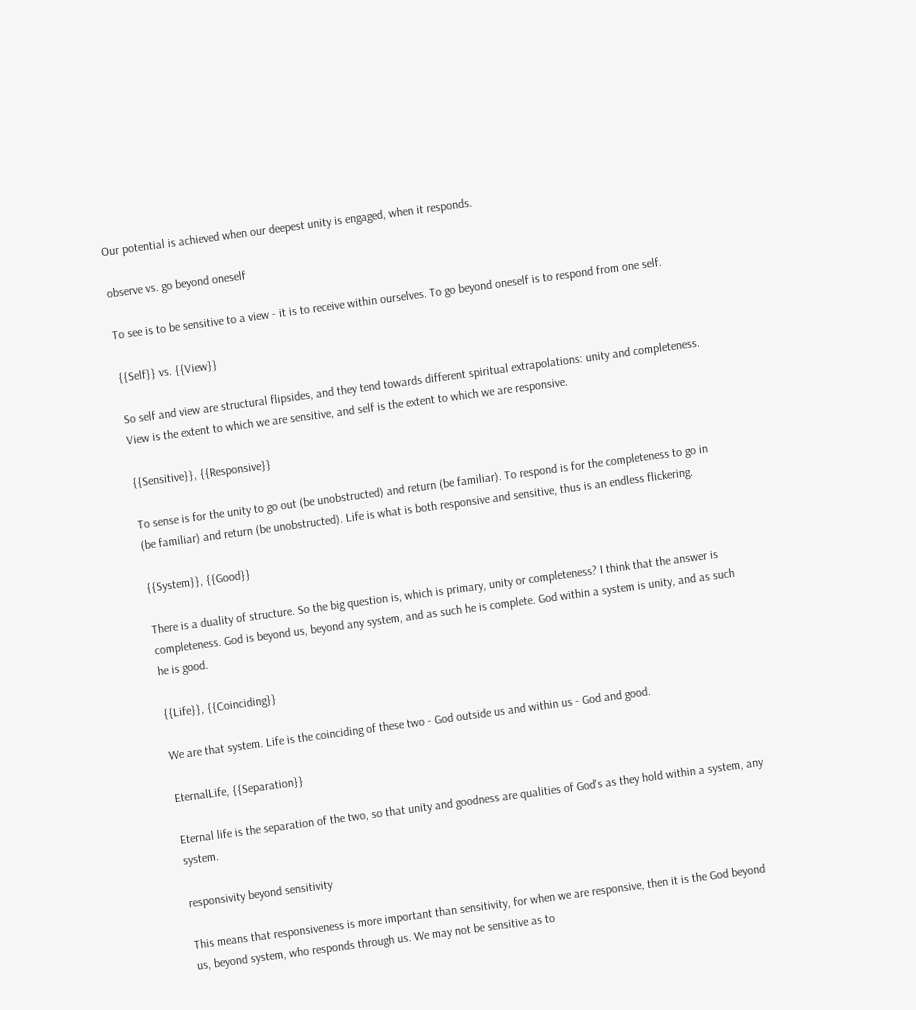Our potential is achieved when our deepest unity is engaged, when it responds.

observe vs. go beyond oneself

To see is to be sensitive to a view - it is to receive within ourselves. To go beyond oneself is to respond from one self.

{{Self}} vs. {{View}}

So self and view are structural flipsides, and they tend towards different spiritual extrapolations: unity and completeness. View is the extent to which we are sensitive, and self is the extent to which we are responsive.

{{Sensitive}}, {{Responsive}}

To sense is for the unity to go out (be unobstructed) and return (be familiar). To respond is for the completeness to go in (be familiar) and return (be unobstructed). Life is what is both responsive and sensitive, thus is an endless flickering.

{{System}}, {{Good}}

There is a duality of structure. So the big question is, which is primary, unity or completeness? I think that the answer is completeness. God is beyond us, beyond any system, and as such he is complete. God within a system is unity, and as such he is good.

{{Life}}, {{Coinciding}}

We are that system. Life is the coinciding of these two - God outside us and within us - God and good.

EternalLife, {{Separation}}

Eternal life is the separation of the two, so that unity and goodness are qualities of God's as they hold within a system, any system.

responsivity beyond sensitivity

This means that responsiveness is more important than sensitivity, for when we are responsive, then it is the God beyond us, beyond system, who responds through us. We may not be sensitive as to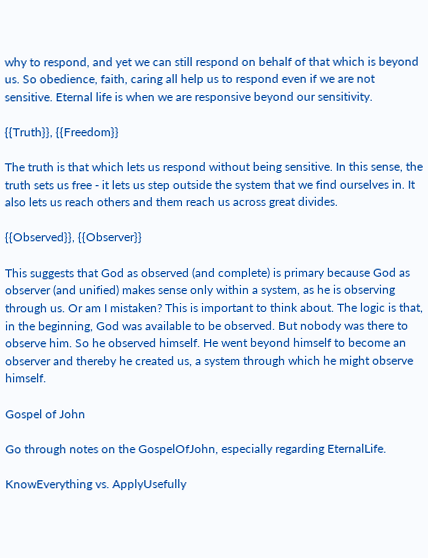why to respond, and yet we can still respond on behalf of that which is beyond us. So obedience, faith, caring all help us to respond even if we are not sensitive. Eternal life is when we are responsive beyond our sensitivity.

{{Truth}}, {{Freedom}}

The truth is that which lets us respond without being sensitive. In this sense, the truth sets us free - it lets us step outside the system that we find ourselves in. It also lets us reach others and them reach us across great divides.

{{Observed}}, {{Observer}}

This suggests that God as observed (and complete) is primary because God as observer (and unified) makes sense only within a system, as he is observing through us. Or am I mistaken? This is important to think about. The logic is that, in the beginning, God was available to be observed. But nobody was there to observe him. So he observed himself. He went beyond himself to become an observer and thereby he created us, a system through which he might observe himself.

Gospel of John

Go through notes on the GospelOfJohn, especially regarding EternalLife.

KnowEverything vs. ApplyUsefully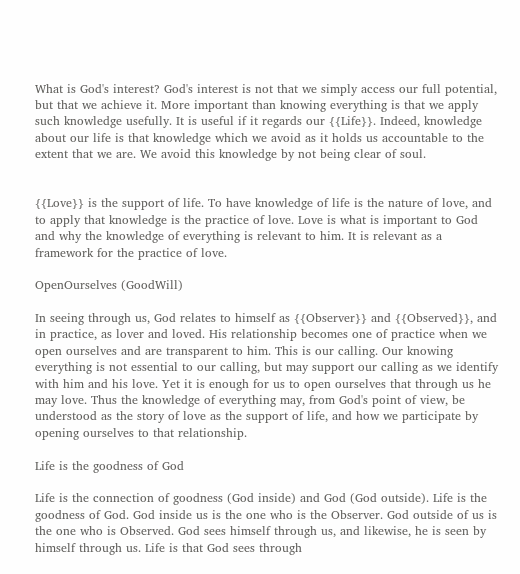What is God's interest? God's interest is not that we simply access our full potential, but that we achieve it. More important than knowing everything is that we apply such knowledge usefully. It is useful if it regards our {{Life}}. Indeed, knowledge about our life is that knowledge which we avoid as it holds us accountable to the extent that we are. We avoid this knowledge by not being clear of soul.


{{Love}} is the support of life. To have knowledge of life is the nature of love, and to apply that knowledge is the practice of love. Love is what is important to God and why the knowledge of everything is relevant to him. It is relevant as a framework for the practice of love.

OpenOurselves (GoodWill)

In seeing through us, God relates to himself as {{Observer}} and {{Observed}}, and in practice, as lover and loved. His relationship becomes one of practice when we open ourselves and are transparent to him. This is our calling. Our knowing everything is not essential to our calling, but may support our calling as we identify with him and his love. Yet it is enough for us to open ourselves that through us he may love. Thus the knowledge of everything may, from God's point of view, be understood as the story of love as the support of life, and how we participate by opening ourselves to that relationship.

Life is the goodness of God

Life is the connection of goodness (God inside) and God (God outside). Life is the goodness of God. God inside us is the one who is the Observer. God outside of us is the one who is Observed. God sees himself through us, and likewise, he is seen by himself through us. Life is that God sees through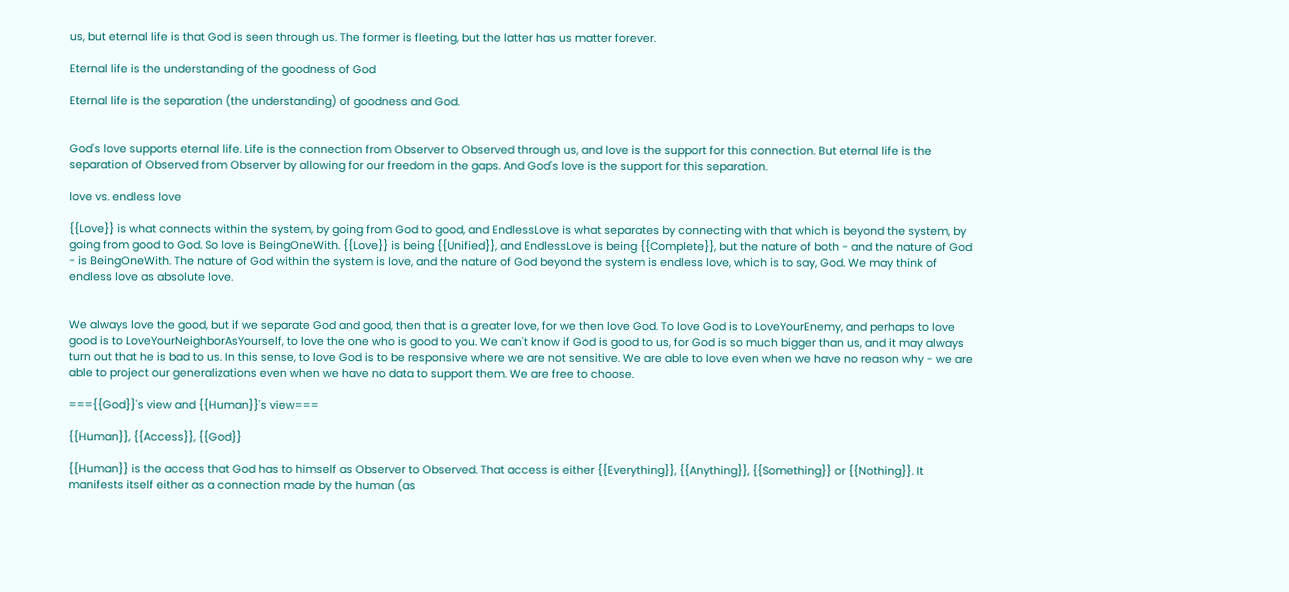us, but eternal life is that God is seen through us. The former is fleeting, but the latter has us matter forever.

Eternal life is the understanding of the goodness of God

Eternal life is the separation (the understanding) of goodness and God.


God's love supports eternal life. Life is the connection from Observer to Observed through us, and love is the support for this connection. But eternal life is the separation of Observed from Observer by allowing for our freedom in the gaps. And God's love is the support for this separation.

love vs. endless love

{{Love}} is what connects within the system, by going from God to good, and EndlessLove is what separates by connecting with that which is beyond the system, by going from good to God. So love is BeingOneWith. {{Love}} is being {{Unified}}, and EndlessLove is being {{Complete}}, but the nature of both - and the nature of God - is BeingOneWith. The nature of God within the system is love, and the nature of God beyond the system is endless love, which is to say, God. We may think of endless love as absolute love.


We always love the good, but if we separate God and good, then that is a greater love, for we then love God. To love God is to LoveYourEnemy, and perhaps to love good is to LoveYourNeighborAsYourself, to love the one who is good to you. We can't know if God is good to us, for God is so much bigger than us, and it may always turn out that he is bad to us. In this sense, to love God is to be responsive where we are not sensitive. We are able to love even when we have no reason why - we are able to project our generalizations even when we have no data to support them. We are free to choose.

==={{God}}'s view and {{Human}}'s view===

{{Human}}, {{Access}}, {{God}}

{{Human}} is the access that God has to himself as Observer to Observed. That access is either {{Everything}}, {{Anything}}, {{Something}} or {{Nothing}}. It manifests itself either as a connection made by the human (as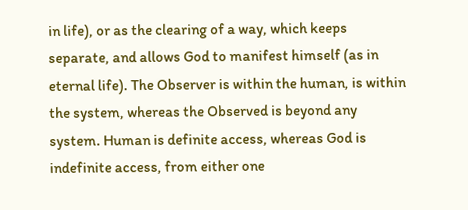in life), or as the clearing of a way, which keeps separate, and allows God to manifest himself (as in eternal life). The Observer is within the human, is within the system, whereas the Observed is beyond any system. Human is definite access, whereas God is indefinite access, from either one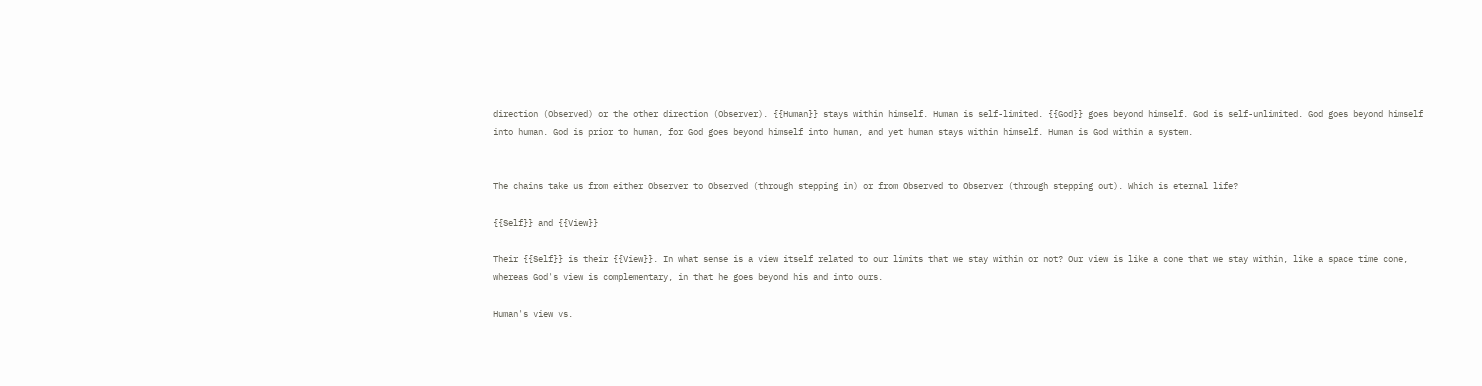direction (Observed) or the other direction (Observer). {{Human}} stays within himself. Human is self-limited. {{God}} goes beyond himself. God is self-unlimited. God goes beyond himself into human. God is prior to human, for God goes beyond himself into human, and yet human stays within himself. Human is God within a system.


The chains take us from either Observer to Observed (through stepping in) or from Observed to Observer (through stepping out). Which is eternal life?

{{Self}} and {{View}}

Their {{Self}} is their {{View}}. In what sense is a view itself related to our limits that we stay within or not? Our view is like a cone that we stay within, like a space time cone, whereas God's view is complementary, in that he goes beyond his and into ours.

Human's view vs.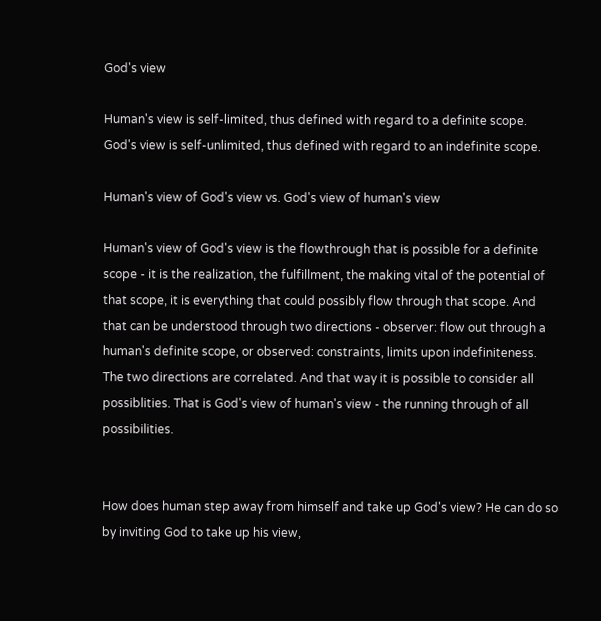God's view

Human's view is self-limited, thus defined with regard to a definite scope. God's view is self-unlimited, thus defined with regard to an indefinite scope.

Human's view of God's view vs. God's view of human's view

Human's view of God's view is the flowthrough that is possible for a definite scope - it is the realization, the fulfillment, the making vital of the potential of that scope, it is everything that could possibly flow through that scope. And that can be understood through two directions - observer: flow out through a human's definite scope, or observed: constraints, limits upon indefiniteness. The two directions are correlated. And that way it is possible to consider all possiblities. That is God's view of human's view - the running through of all possibilities.


How does human step away from himself and take up God's view? He can do so by inviting God to take up his view,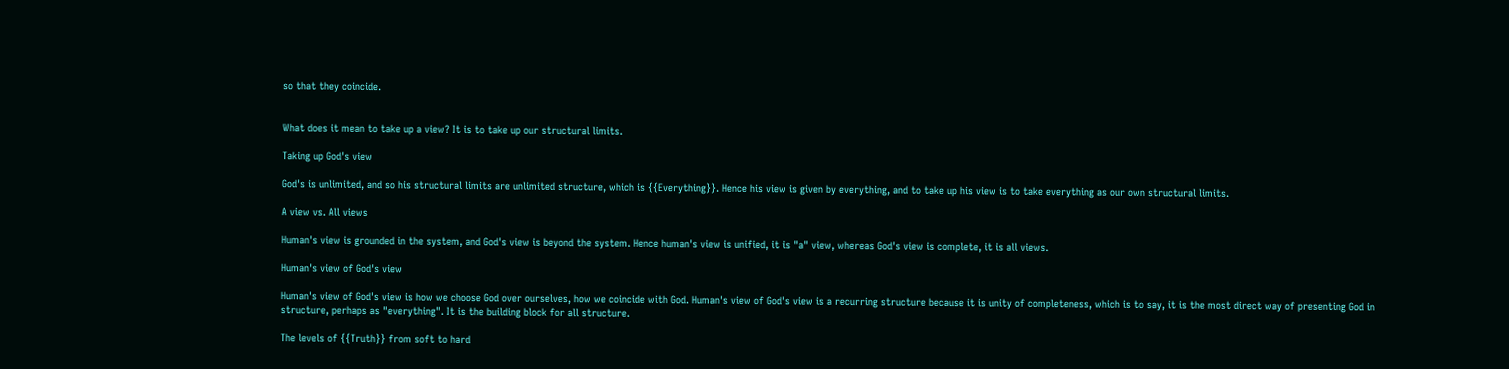so that they coincide.


What does it mean to take up a view? It is to take up our structural limits.

Taking up God's view

God's is unlimited, and so his structural limits are unlimited structure, which is {{Everything}}. Hence his view is given by everything, and to take up his view is to take everything as our own structural limits.

A view vs. All views

Human's view is grounded in the system, and God's view is beyond the system. Hence human's view is unified, it is "a" view, whereas God's view is complete, it is all views.

Human's view of God's view

Human's view of God's view is how we choose God over ourselves, how we coincide with God. Human's view of God's view is a recurring structure because it is unity of completeness, which is to say, it is the most direct way of presenting God in structure, perhaps as "everything". It is the building block for all structure.

The levels of {{Truth}} from soft to hard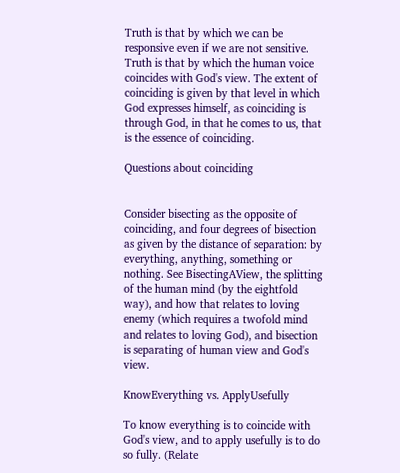Truth is that by which we can be responsive even if we are not sensitive. Truth is that by which the human voice coincides with God's view. The extent of coinciding is given by that level in which God expresses himself, as coinciding is through God, in that he comes to us, that is the essence of coinciding.

Questions about coinciding


Consider bisecting as the opposite of coinciding, and four degrees of bisection as given by the distance of separation: by everything, anything, something or nothing. See BisectingAView, the splitting of the human mind (by the eightfold way), and how that relates to loving enemy (which requires a twofold mind and relates to loving God), and bisection is separating of human view and God's view.

KnowEverything vs. ApplyUsefully

To know everything is to coincide with God's view, and to apply usefully is to do so fully. (Relate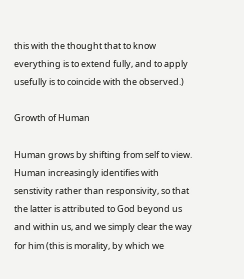this with the thought that to know everything is to extend fully, and to apply usefully is to coincide with the observed.)

Growth of Human

Human grows by shifting from self to view. Human increasingly identifies with senstivity rather than responsivity, so that the latter is attributed to God beyond us and within us, and we simply clear the way for him (this is morality, by which we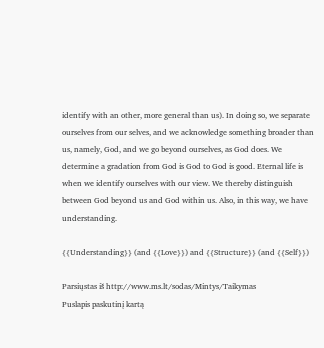identify with an other, more general than us). In doing so, we separate ourselves from our selves, and we acknowledge something broader than us, namely, God, and we go beyond ourselves, as God does. We determine a gradation from God is God to God is good. Eternal life is when we identify ourselves with our view. We thereby distinguish between God beyond us and God within us. Also, in this way, we have understanding.

{{Understanding}} (and {{Love}}) and {{Structure}} (and {{Self}})

Parsiųstas iš http://www.ms.lt/sodas/Mintys/Taikymas
Puslapis paskutinį kartą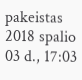pakeistas 2018 spalio 03 d., 17:03